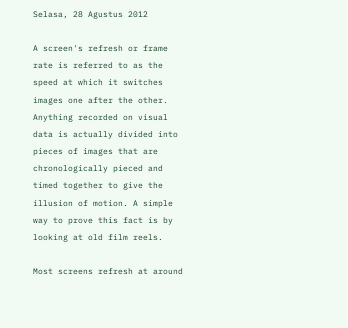Selasa, 28 Agustus 2012

A screen's refresh or frame rate is referred to as the speed at which it switches images one after the other. Anything recorded on visual data is actually divided into pieces of images that are chronologically pieced and timed together to give the illusion of motion. A simple way to prove this fact is by looking at old film reels.

Most screens refresh at around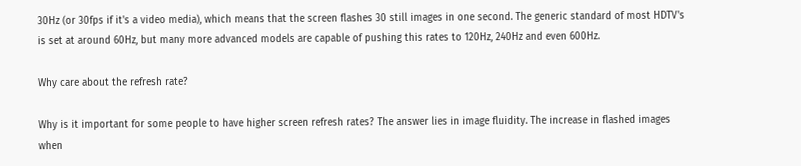30Hz (or 30fps if it's a video media), which means that the screen flashes 30 still images in one second. The generic standard of most HDTV's is set at around 60Hz, but many more advanced models are capable of pushing this rates to 120Hz, 240Hz and even 600Hz.

Why care about the refresh rate?

Why is it important for some people to have higher screen refresh rates? The answer lies in image fluidity. The increase in flashed images when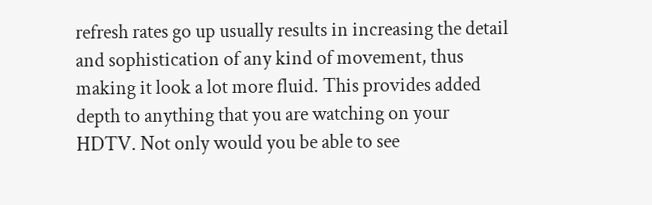refresh rates go up usually results in increasing the detail and sophistication of any kind of movement, thus making it look a lot more fluid. This provides added depth to anything that you are watching on your HDTV. Not only would you be able to see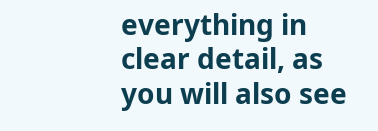everything in clear detail, as you will also see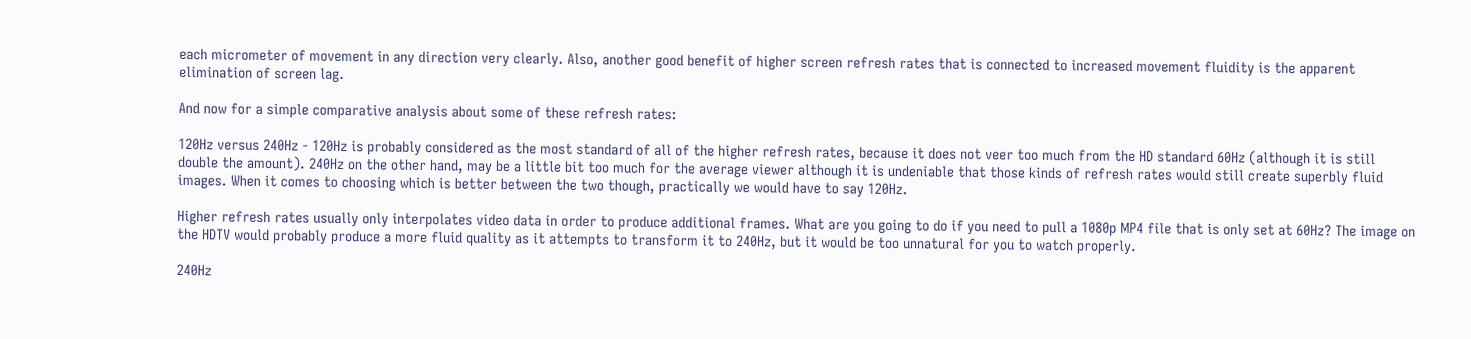each micrometer of movement in any direction very clearly. Also, another good benefit of higher screen refresh rates that is connected to increased movement fluidity is the apparent elimination of screen lag.

And now for a simple comparative analysis about some of these refresh rates:

120Hz versus 240Hz - 120Hz is probably considered as the most standard of all of the higher refresh rates, because it does not veer too much from the HD standard 60Hz (although it is still double the amount). 240Hz on the other hand, may be a little bit too much for the average viewer although it is undeniable that those kinds of refresh rates would still create superbly fluid images. When it comes to choosing which is better between the two though, practically we would have to say 120Hz.

Higher refresh rates usually only interpolates video data in order to produce additional frames. What are you going to do if you need to pull a 1080p MP4 file that is only set at 60Hz? The image on the HDTV would probably produce a more fluid quality as it attempts to transform it to 240Hz, but it would be too unnatural for you to watch properly.

240Hz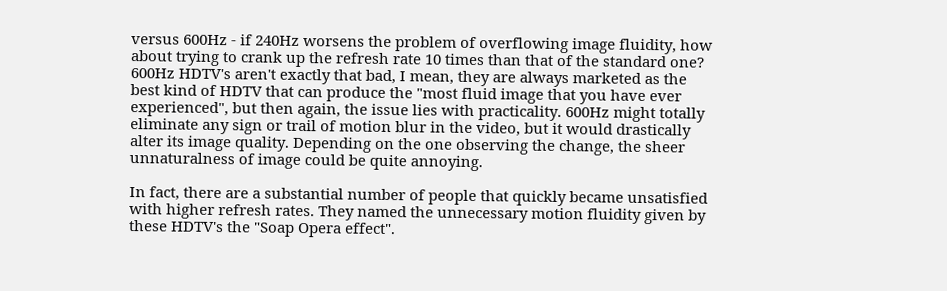versus 600Hz - if 240Hz worsens the problem of overflowing image fluidity, how about trying to crank up the refresh rate 10 times than that of the standard one? 600Hz HDTV's aren't exactly that bad, I mean, they are always marketed as the best kind of HDTV that can produce the "most fluid image that you have ever experienced", but then again, the issue lies with practicality. 600Hz might totally eliminate any sign or trail of motion blur in the video, but it would drastically alter its image quality. Depending on the one observing the change, the sheer unnaturalness of image could be quite annoying.

In fact, there are a substantial number of people that quickly became unsatisfied with higher refresh rates. They named the unnecessary motion fluidity given by these HDTV's the "Soap Opera effect".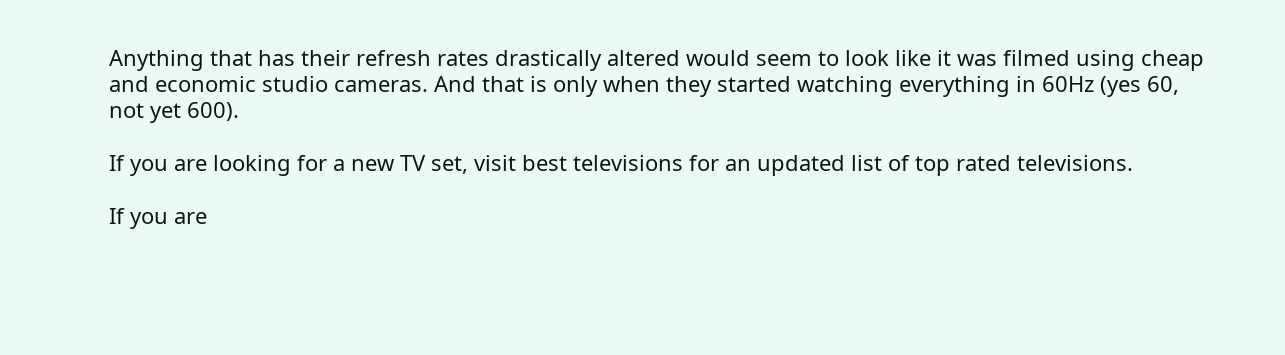Anything that has their refresh rates drastically altered would seem to look like it was filmed using cheap and economic studio cameras. And that is only when they started watching everything in 60Hz (yes 60, not yet 600).

If you are looking for a new TV set, visit best televisions for an updated list of top rated televisions.

If you are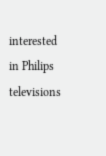interested in Philips televisions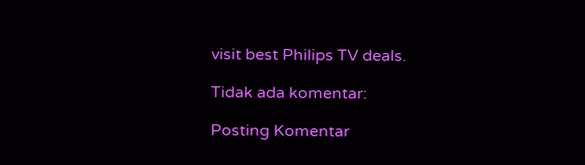visit best Philips TV deals.

Tidak ada komentar:

Posting Komentar